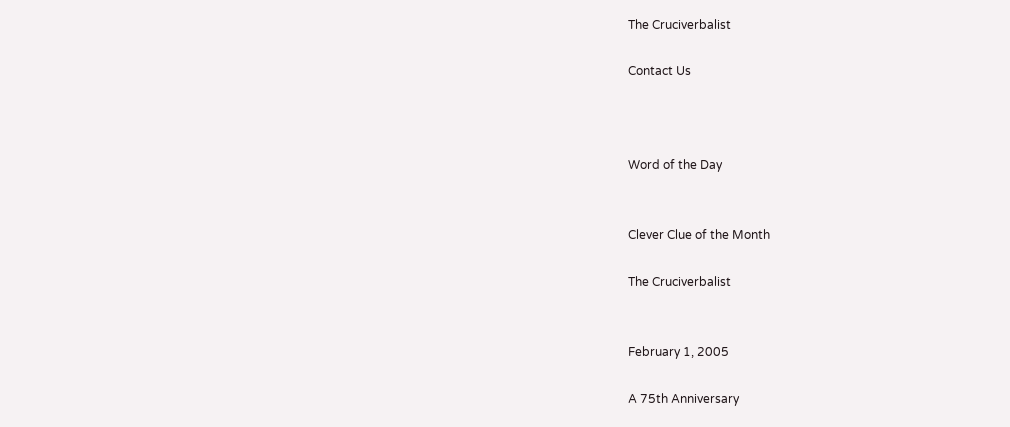The Cruciverbalist

Contact Us



Word of the Day


Clever Clue of the Month

The Cruciverbalist


February 1, 2005

A 75th Anniversary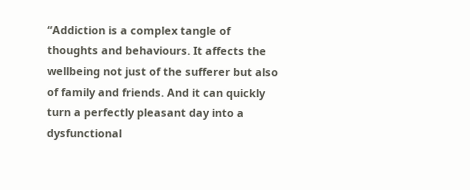“Addiction is a complex tangle of thoughts and behaviours. It affects the wellbeing not just of the sufferer but also of family and friends. And it can quickly turn a perfectly pleasant day into a dysfunctional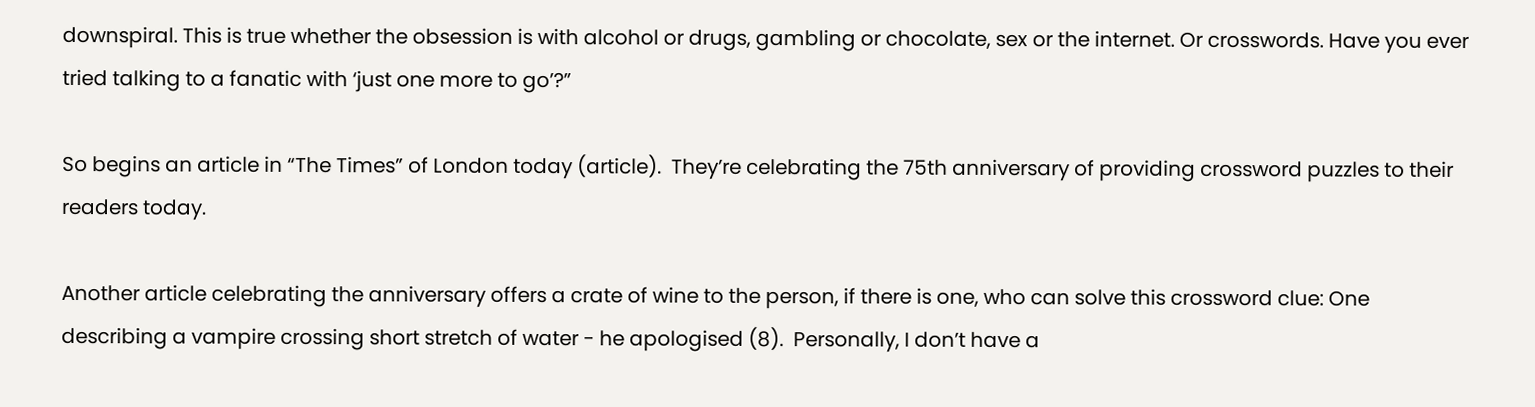downspiral. This is true whether the obsession is with alcohol or drugs, gambling or chocolate, sex or the internet. Or crosswords. Have you ever tried talking to a fanatic with ‘just one more to go’?”

So begins an article in “The Times” of London today (article).  They’re celebrating the 75th anniversary of providing crossword puzzles to their readers today.

Another article celebrating the anniversary offers a crate of wine to the person, if there is one, who can solve this crossword clue: One describing a vampire crossing short stretch of water - he apologised (8).  Personally, I don’t have a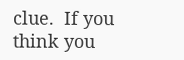clue.  If you think you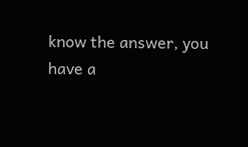know the answer, you have a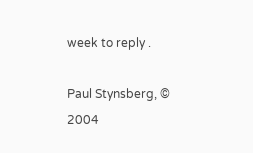week to reply .

Paul Stynsberg, © 2004